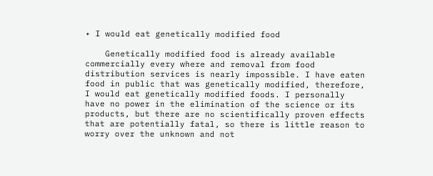• I would eat genetically modified food

    Genetically modified food is already available commercially every where and removal from food distribution services is nearly impossible. I have eaten food in public that was genetically modified, therefore, I would eat genetically modified foods. I personally have no power in the elimination of the science or its products, but there are no scientifically proven effects that are potentially fatal, so there is little reason to worry over the unknown and not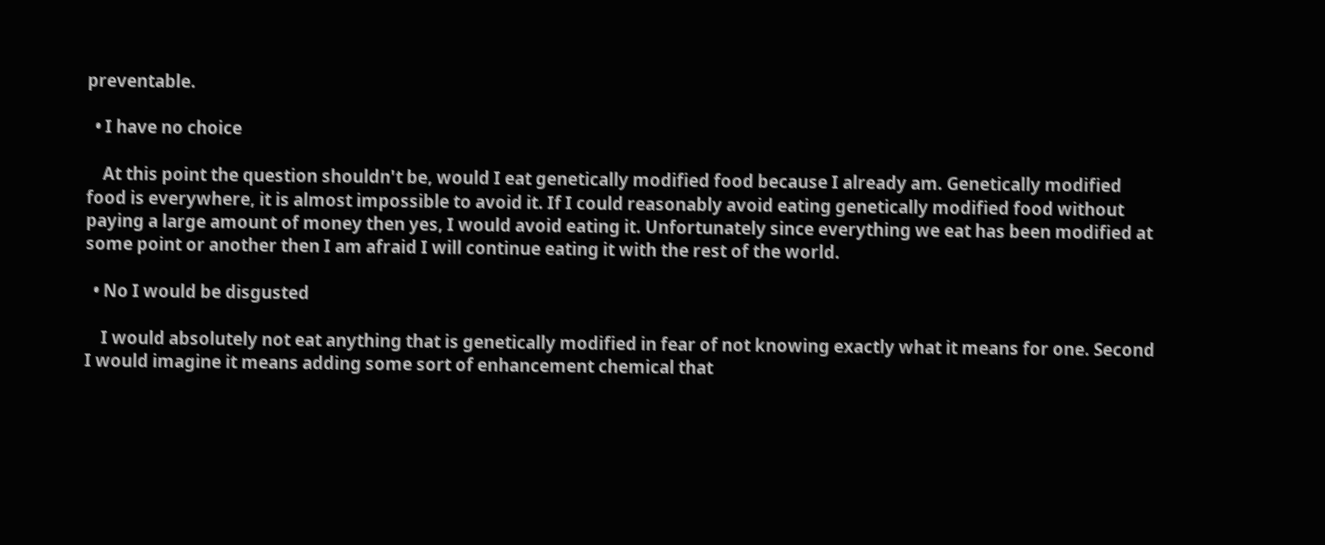preventable.

  • I have no choice

    At this point the question shouldn't be, would I eat genetically modified food because I already am. Genetically modified food is everywhere, it is almost impossible to avoid it. If I could reasonably avoid eating genetically modified food without paying a large amount of money then yes, I would avoid eating it. Unfortunately since everything we eat has been modified at some point or another then I am afraid I will continue eating it with the rest of the world.

  • No I would be disgusted

    I would absolutely not eat anything that is genetically modified in fear of not knowing exactly what it means for one. Second I would imagine it means adding some sort of enhancement chemical that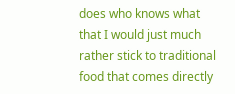does who knows what that I would just much rather stick to traditional food that comes directly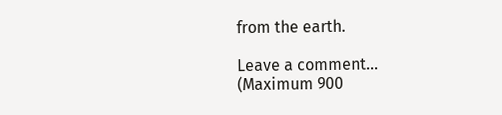from the earth.

Leave a comment...
(Maximum 900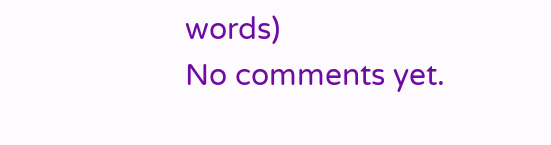words)
No comments yet.